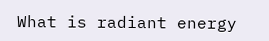What is radiant energy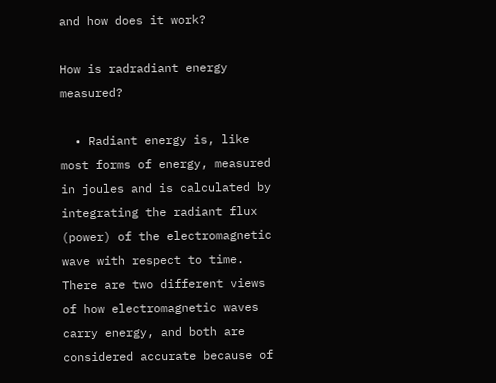and how does it work?

How is radradiant energy measured?

  • Radiant energy is, like most forms of energy, measured in joules and is calculated by integrating the radiant flux (power) of the electromagnetic wave with respect to time. There are two different views of how electromagnetic waves carry energy, and both are considered accurate because of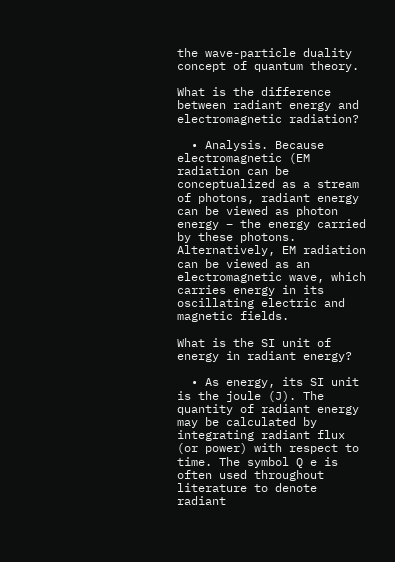the wave-particle duality concept of quantum theory.

What is the difference between radiant energy and electromagnetic radiation?

  • Analysis. Because electromagnetic (EM radiation can be conceptualized as a stream of photons, radiant energy can be viewed as photon energy – the energy carried by these photons. Alternatively, EM radiation can be viewed as an electromagnetic wave, which carries energy in its oscillating electric and magnetic fields.

What is the SI unit of energy in radiant energy?

  • As energy, its SI unit is the joule (J). The quantity of radiant energy may be calculated by integrating radiant flux (or power) with respect to time. The symbol Q e is often used throughout literature to denote radiant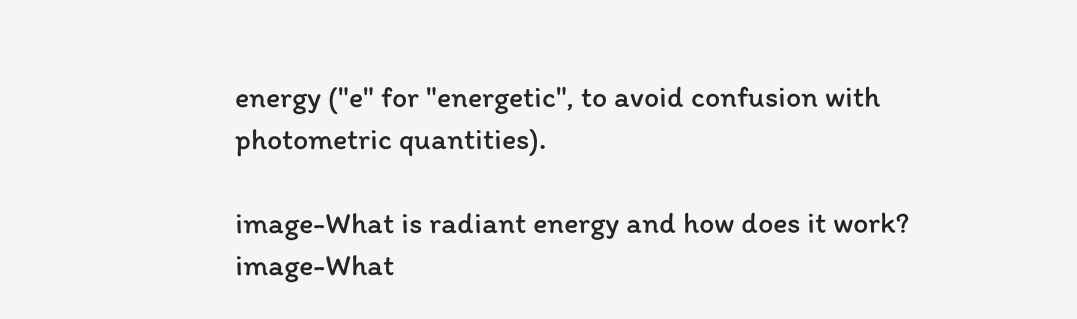energy ("e" for "energetic", to avoid confusion with photometric quantities).

image-What is radiant energy and how does it work?
image-What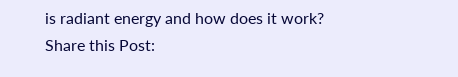is radiant energy and how does it work?
Share this Post: